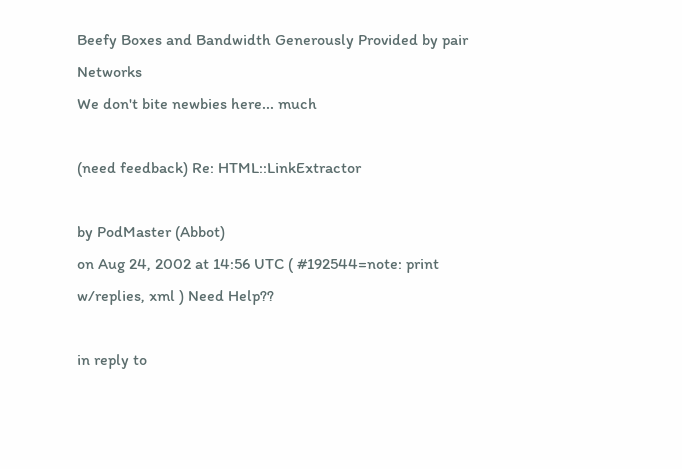Beefy Boxes and Bandwidth Generously Provided by pair Networks
We don't bite newbies here... much

(need feedback) Re: HTML::LinkExtractor

by PodMaster (Abbot)
on Aug 24, 2002 at 14:56 UTC ( #192544=note: print w/replies, xml ) Need Help??

in reply to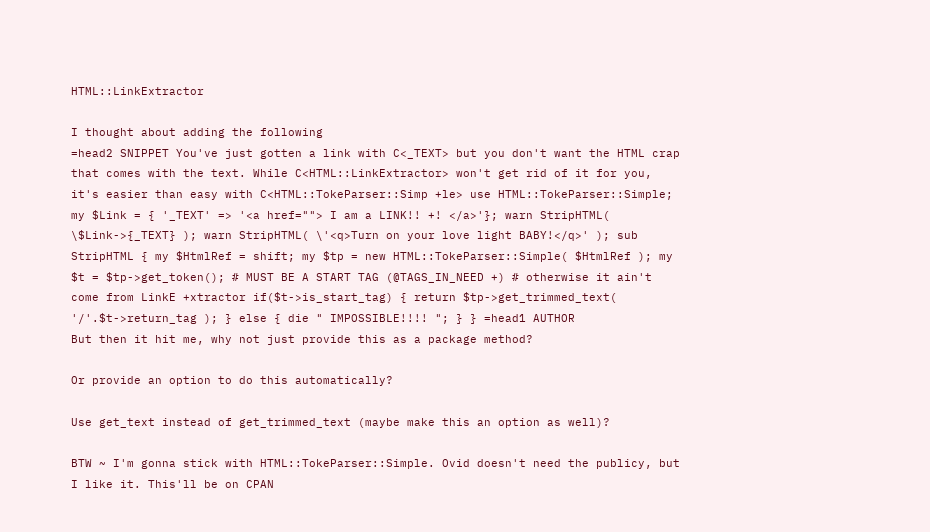HTML::LinkExtractor

I thought about adding the following
=head2 SNIPPET You've just gotten a link with C<_TEXT> but you don't want the HTML crap that comes with the text. While C<HTML::LinkExtractor> won't get rid of it for you, it's easier than easy with C<HTML::TokeParser::Simp +le> use HTML::TokeParser::Simple; my $Link = { '_TEXT' => '<a href=""> I am a LINK!! +! </a>'}; warn StripHTML( \$Link->{_TEXT} ); warn StripHTML( \'<q>Turn on your love light BABY!</q>' ); sub StripHTML { my $HtmlRef = shift; my $tp = new HTML::TokeParser::Simple( $HtmlRef ); my $t = $tp->get_token(); # MUST BE A START TAG (@TAGS_IN_NEED +) # otherwise it ain't come from LinkE +xtractor if($t->is_start_tag) { return $tp->get_trimmed_text( '/'.$t->return_tag ); } else { die " IMPOSSIBLE!!!! "; } } =head1 AUTHOR
But then it hit me, why not just provide this as a package method?

Or provide an option to do this automatically?

Use get_text instead of get_trimmed_text (maybe make this an option as well)?

BTW ~ I'm gonna stick with HTML::TokeParser::Simple. Ovid doesn't need the publicy, but I like it. This'll be on CPAN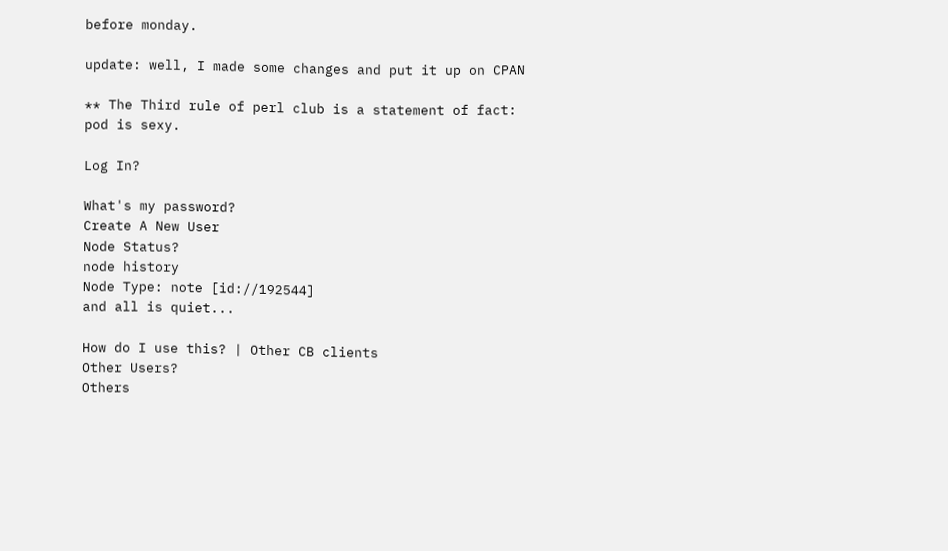before monday.

update: well, I made some changes and put it up on CPAN

** The Third rule of perl club is a statement of fact: pod is sexy.

Log In?

What's my password?
Create A New User
Node Status?
node history
Node Type: note [id://192544]
and all is quiet...

How do I use this? | Other CB clients
Other Users?
Others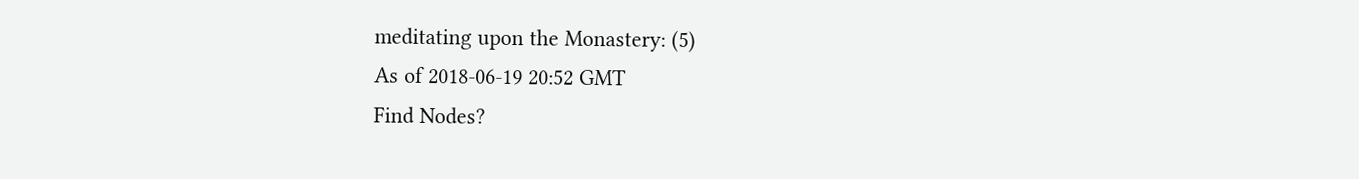meditating upon the Monastery: (5)
As of 2018-06-19 20:52 GMT
Find Nodes?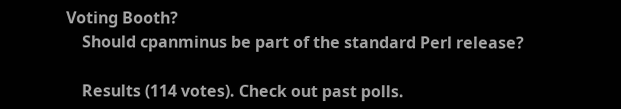Voting Booth?
    Should cpanminus be part of the standard Perl release?

    Results (114 votes). Check out past polls.